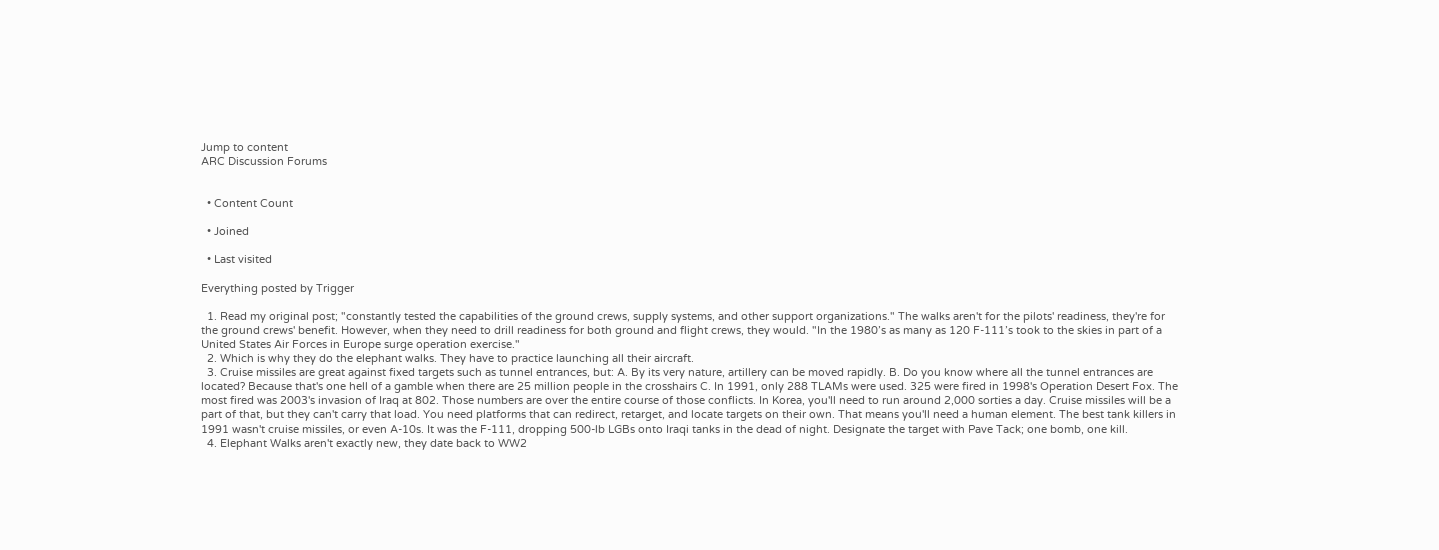Jump to content
ARC Discussion Forums


  • Content Count

  • Joined

  • Last visited

Everything posted by Trigger

  1. Read my original post; "constantly tested the capabilities of the ground crews, supply systems, and other support organizations." The walks aren't for the pilots' readiness, they're for the ground crews' benefit. However, when they need to drill readiness for both ground and flight crews, they would. "In the 1980’s as many as 120 F-111’s took to the skies in part of a United States Air Forces in Europe surge operation exercise."
  2. Which is why they do the elephant walks. They have to practice launching all their aircraft.
  3. Cruise missiles are great against fixed targets such as tunnel entrances, but: A. By its very nature, artillery can be moved rapidly. B. Do you know where all the tunnel entrances are located? Because that's one hell of a gamble when there are 25 million people in the crosshairs C. In 1991, only 288 TLAMs were used. 325 were fired in 1998's Operation Desert Fox. The most fired was 2003's invasion of Iraq at 802. Those numbers are over the entire course of those conflicts. In Korea, you'll need to run around 2,000 sorties a day. Cruise missiles will be a part of that, but they can't carry that load. You need platforms that can redirect, retarget, and locate targets on their own. That means you'll need a human element. The best tank killers in 1991 wasn't cruise missiles, or even A-10s. It was the F-111, dropping 500-lb LGBs onto Iraqi tanks in the dead of night. Designate the target with Pave Tack; one bomb, one kill.
  4. Elephant Walks aren't exactly new, they date back to WW2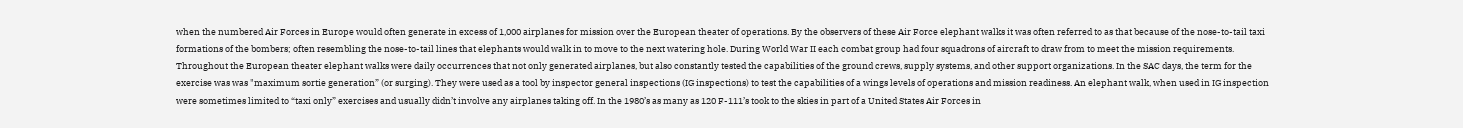when the numbered Air Forces in Europe would often generate in excess of 1,000 airplanes for mission over the European theater of operations. By the observers of these Air Force elephant walks it was often referred to as that because of the nose-to-tail taxi formations of the bombers; often resembling the nose-to-tail lines that elephants would walk in to move to the next watering hole. During World War II each combat group had four squadrons of aircraft to draw from to meet the mission requirements. Throughout the European theater elephant walks were daily occurrences that not only generated airplanes, but also constantly tested the capabilities of the ground crews, supply systems, and other support organizations. In the SAC days, the term for the exercise was was "maximum sortie generation” (or surging). They were used as a tool by inspector general inspections (IG inspections) to test the capabilities of a wings levels of operations and mission readiness. An elephant walk, when used in IG inspection were sometimes limited to “taxi only” exercises and usually didn’t involve any airplanes taking off. In the 1980’s as many as 120 F-111’s took to the skies in part of a United States Air Forces in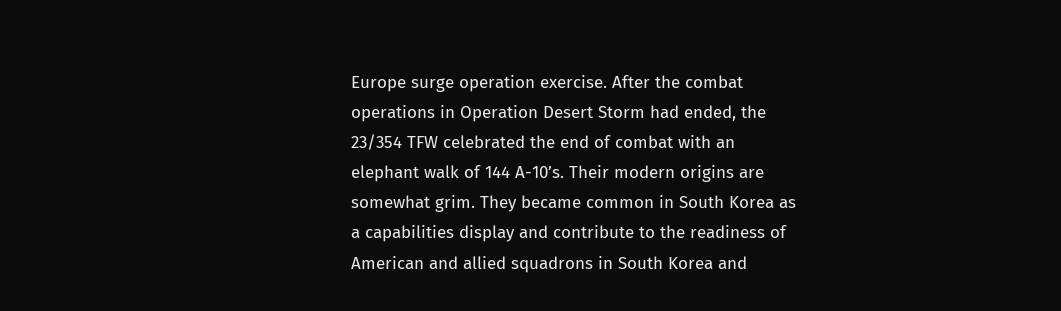Europe surge operation exercise. After the combat operations in Operation Desert Storm had ended, the 23/354 TFW celebrated the end of combat with an elephant walk of 144 A-10’s. Their modern origins are somewhat grim. They became common in South Korea as a capabilities display and contribute to the readiness of American and allied squadrons in South Korea and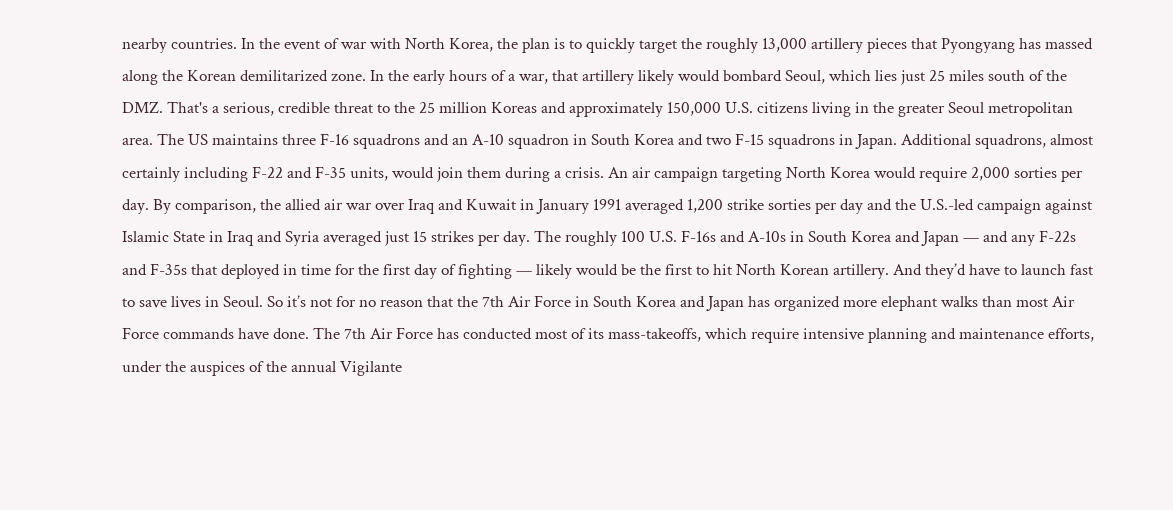nearby countries. In the event of war with North Korea, the plan is to quickly target the roughly 13,000 artillery pieces that Pyongyang has massed along the Korean demilitarized zone. In the early hours of a war, that artillery likely would bombard Seoul, which lies just 25 miles south of the DMZ. That's a serious, credible threat to the 25 million Koreas and approximately 150,000 U.S. citizens living in the greater Seoul metropolitan area. The US maintains three F-16 squadrons and an A-10 squadron in South Korea and two F-15 squadrons in Japan. Additional squadrons, almost certainly including F-22 and F-35 units, would join them during a crisis. An air campaign targeting North Korea would require 2,000 sorties per day. By comparison, the allied air war over Iraq and Kuwait in January 1991 averaged 1,200 strike sorties per day and the U.S.-led campaign against Islamic State in Iraq and Syria averaged just 15 strikes per day. The roughly 100 U.S. F-16s and A-10s in South Korea and Japan — and any F-22s and F-35s that deployed in time for the first day of fighting — likely would be the first to hit North Korean artillery. And they’d have to launch fast to save lives in Seoul. So it’s not for no reason that the 7th Air Force in South Korea and Japan has organized more elephant walks than most Air Force commands have done. The 7th Air Force has conducted most of its mass-takeoffs, which require intensive planning and maintenance efforts, under the auspices of the annual Vigilante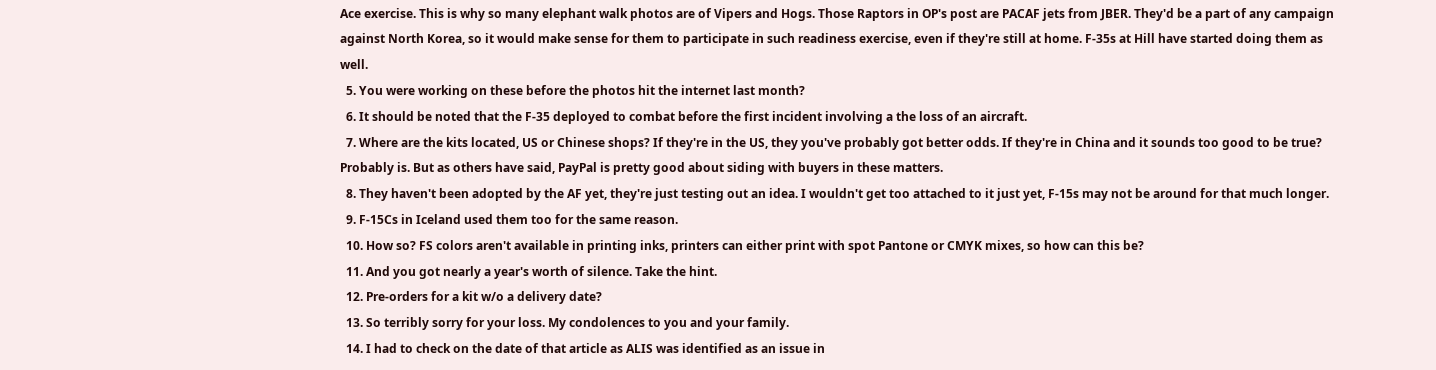Ace exercise. This is why so many elephant walk photos are of Vipers and Hogs. Those Raptors in OP's post are PACAF jets from JBER. They'd be a part of any campaign against North Korea, so it would make sense for them to participate in such readiness exercise, even if they're still at home. F-35s at Hill have started doing them as well.
  5. You were working on these before the photos hit the internet last month?
  6. It should be noted that the F-35 deployed to combat before the first incident involving a the loss of an aircraft.
  7. Where are the kits located, US or Chinese shops? If they're in the US, they you've probably got better odds. If they're in China and it sounds too good to be true? Probably is. But as others have said, PayPal is pretty good about siding with buyers in these matters.
  8. They haven't been adopted by the AF yet, they're just testing out an idea. I wouldn't get too attached to it just yet, F-15s may not be around for that much longer.
  9. F-15Cs in Iceland used them too for the same reason.
  10. How so? FS colors aren't available in printing inks, printers can either print with spot Pantone or CMYK mixes, so how can this be?
  11. And you got nearly a year's worth of silence. Take the hint.
  12. Pre-orders for a kit w/o a delivery date?
  13. So terribly sorry for your loss. My condolences to you and your family.
  14. I had to check on the date of that article as ALIS was identified as an issue in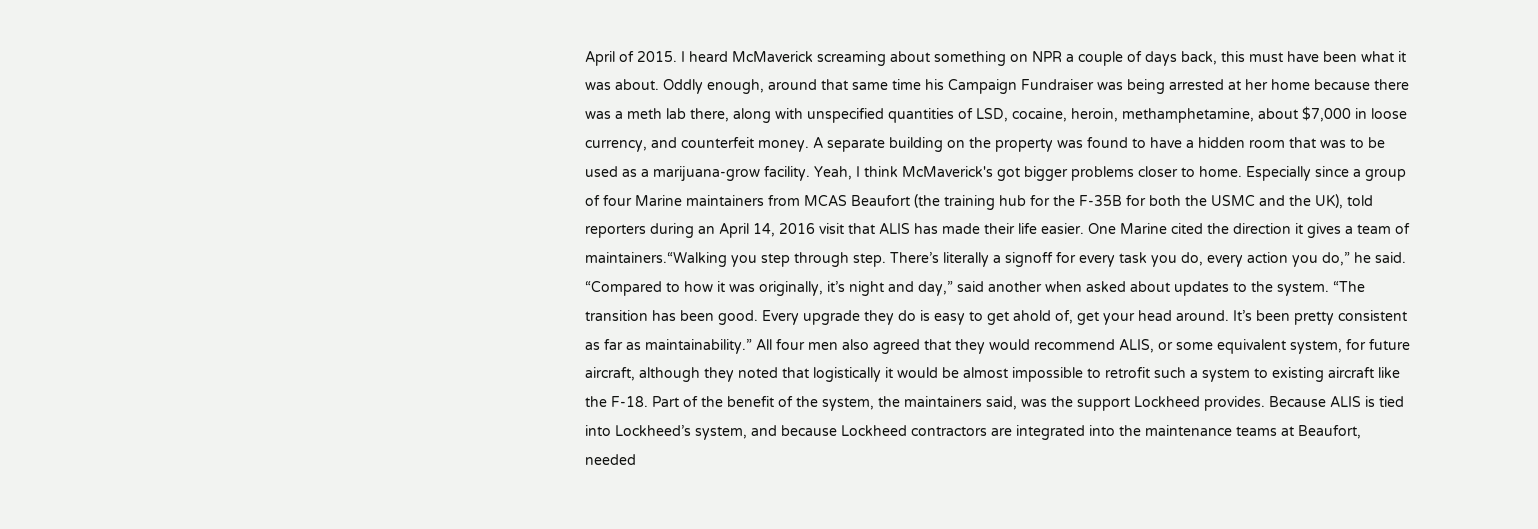April of 2015. I heard McMaverick screaming about something on NPR a couple of days back, this must have been what it was about. Oddly enough, around that same time his Campaign Fundraiser was being arrested at her home because there was a meth lab there, along with unspecified quantities of LSD, cocaine, heroin, methamphetamine, about $7,000 in loose currency, and counterfeit money. A separate building on the property was found to have a hidden room that was to be used as a marijuana-grow facility. Yeah, I think McMaverick's got bigger problems closer to home. Especially since a group of four Marine maintainers from MCAS Beaufort (the training hub for the F-35B for both the USMC and the UK), told reporters during an April 14, 2016 visit that ALIS has made their life easier. One Marine cited the direction it gives a team of maintainers.“Walking you step through step. There’s literally a signoff for every task you do, every action you do,” he said. “Compared to how it was originally, it’s night and day,” said another when asked about updates to the system. “The transition has been good. Every upgrade they do is easy to get ahold of, get your head around. It’s been pretty consistent as far as maintainability.” All four men also agreed that they would recommend ALIS, or some equivalent system, for future aircraft, although they noted that logistically it would be almost impossible to retrofit such a system to existing aircraft like the F-18. Part of the benefit of the system, the maintainers said, was the support Lockheed provides. Because ALIS is tied into Lockheed’s system, and because Lockheed contractors are integrated into the maintenance teams at Beaufort, needed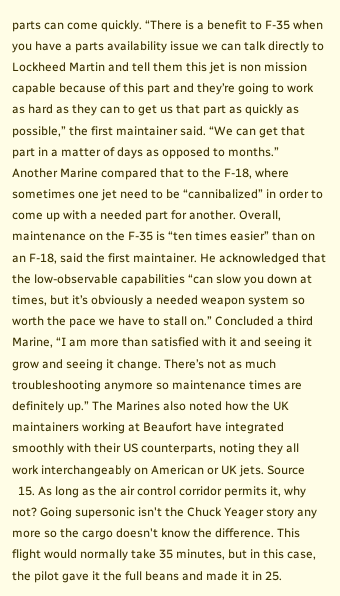parts can come quickly. “There is a benefit to F-35 when you have a parts availability issue we can talk directly to Lockheed Martin and tell them this jet is non mission capable because of this part and they’re going to work as hard as they can to get us that part as quickly as possible,” the first maintainer said. “We can get that part in a matter of days as opposed to months.” Another Marine compared that to the F-18, where sometimes one jet need to be “cannibalized” in order to come up with a needed part for another. Overall, maintenance on the F-35 is “ten times easier” than on an F-18, said the first maintainer. He acknowledged that the low-observable capabilities “can slow you down at times, but it’s obviously a needed weapon system so worth the pace we have to stall on.” Concluded a third Marine, “I am more than satisfied with it and seeing it grow and seeing it change. There’s not as much troubleshooting anymore so maintenance times are definitely up.” The Marines also noted how the UK maintainers working at Beaufort have integrated smoothly with their US counterparts, noting they all work interchangeably on American or UK jets. Source
  15. As long as the air control corridor permits it, why not? Going supersonic isn't the Chuck Yeager story any more so the cargo doesn't know the difference. This flight would normally take 35 minutes, but in this case, the pilot gave it the full beans and made it in 25.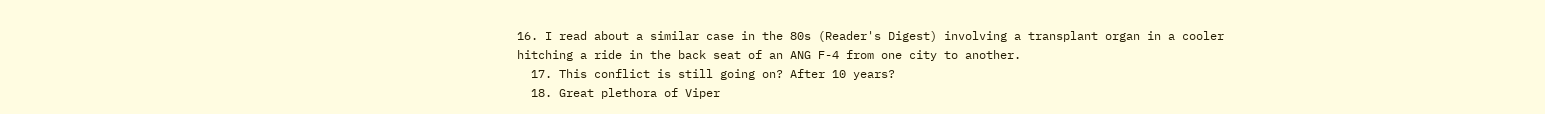16. I read about a similar case in the 80s (Reader's Digest) involving a transplant organ in a cooler hitching a ride in the back seat of an ANG F-4 from one city to another.
  17. This conflict is still going on? After 10 years?
  18. Great plethora of Viper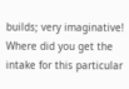builds; very imaginative! Where did you get the intake for this particular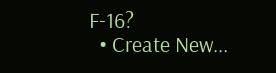F-16?
  • Create New...